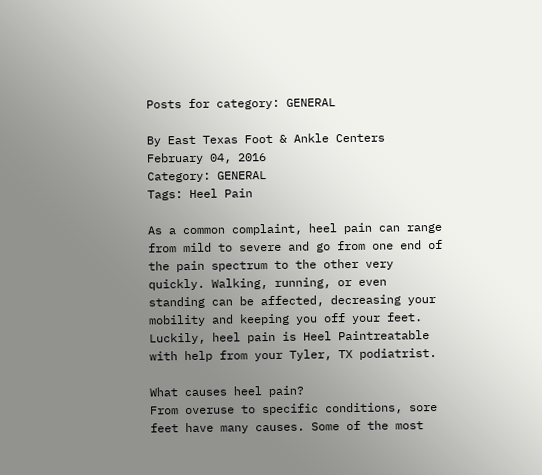Posts for category: GENERAL

By East Texas Foot & Ankle Centers
February 04, 2016
Category: GENERAL
Tags: Heel Pain

As a common complaint, heel pain can range from mild to severe and go from one end of the pain spectrum to the other very quickly. Walking, running, or even standing can be affected, decreasing your mobility and keeping you off your feet. Luckily, heel pain is Heel Paintreatable with help from your Tyler, TX podiatrist.

What causes heel pain?
From overuse to specific conditions, sore feet have many causes. Some of the most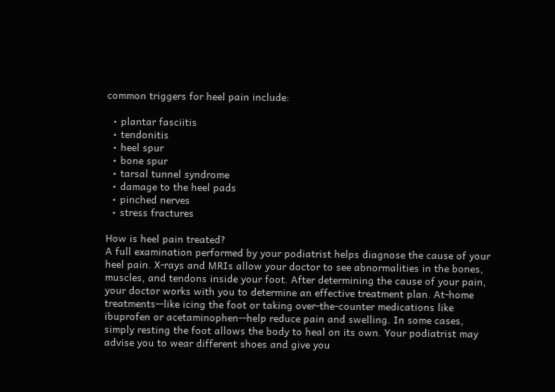common triggers for heel pain include:

  • plantar fasciitis
  • tendonitis
  • heel spur
  • bone spur
  • tarsal tunnel syndrome
  • damage to the heel pads
  • pinched nerves
  • stress fractures

How is heel pain treated?
A full examination performed by your podiatrist helps diagnose the cause of your heel pain. X-rays and MRIs allow your doctor to see abnormalities in the bones, muscles, and tendons inside your foot. After determining the cause of your pain, your doctor works with you to determine an effective treatment plan. At-home treatments--like icing the foot or taking over-the-counter medications like ibuprofen or acetaminophen--help reduce pain and swelling. In some cases, simply resting the foot allows the body to heal on its own. Your podiatrist may advise you to wear different shoes and give you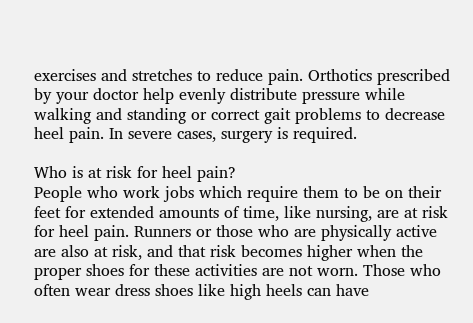exercises and stretches to reduce pain. Orthotics prescribed by your doctor help evenly distribute pressure while walking and standing or correct gait problems to decrease heel pain. In severe cases, surgery is required.

Who is at risk for heel pain?
People who work jobs which require them to be on their feet for extended amounts of time, like nursing, are at risk for heel pain. Runners or those who are physically active are also at risk, and that risk becomes higher when the proper shoes for these activities are not worn. Those who often wear dress shoes like high heels can have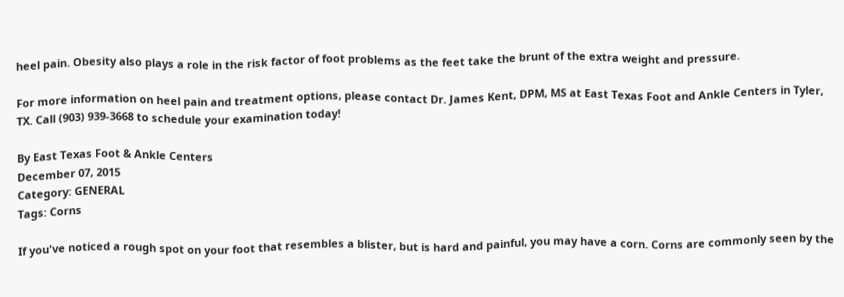heel pain. Obesity also plays a role in the risk factor of foot problems as the feet take the brunt of the extra weight and pressure.

For more information on heel pain and treatment options, please contact Dr. James Kent, DPM, MS at East Texas Foot and Ankle Centers in Tyler, TX. Call (903) 939-3668 to schedule your examination today!

By East Texas Foot & Ankle Centers
December 07, 2015
Category: GENERAL
Tags: Corns

If you've noticed a rough spot on your foot that resembles a blister, but is hard and painful, you may have a corn. Corns are commonly seen by the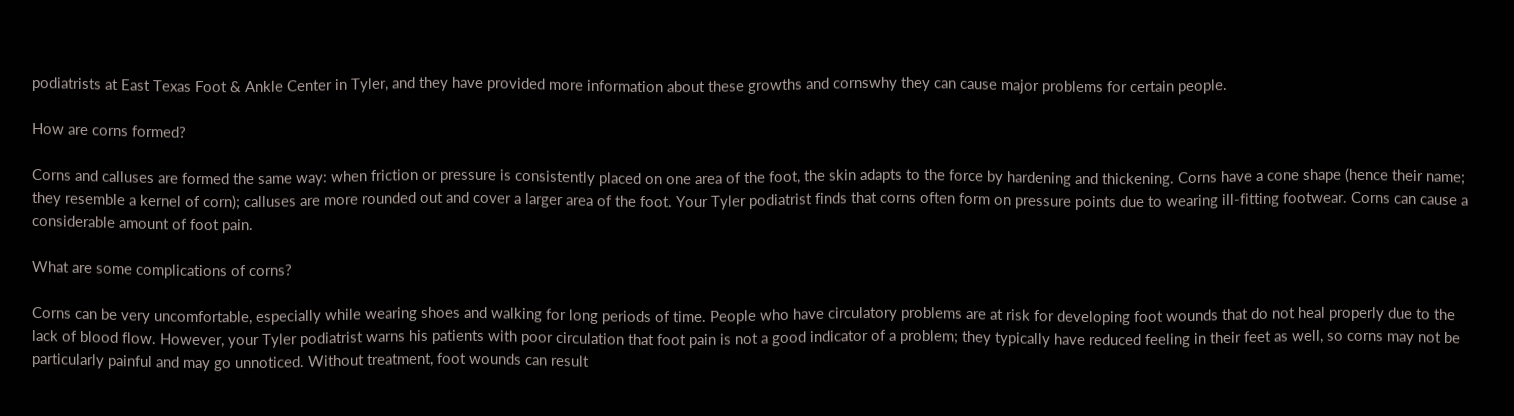podiatrists at East Texas Foot & Ankle Center in Tyler, and they have provided more information about these growths and cornswhy they can cause major problems for certain people.

How are corns formed?

Corns and calluses are formed the same way: when friction or pressure is consistently placed on one area of the foot, the skin adapts to the force by hardening and thickening. Corns have a cone shape (hence their name; they resemble a kernel of corn); calluses are more rounded out and cover a larger area of the foot. Your Tyler podiatrist finds that corns often form on pressure points due to wearing ill-fitting footwear. Corns can cause a considerable amount of foot pain.

What are some complications of corns?

Corns can be very uncomfortable, especially while wearing shoes and walking for long periods of time. People who have circulatory problems are at risk for developing foot wounds that do not heal properly due to the lack of blood flow. However, your Tyler podiatrist warns his patients with poor circulation that foot pain is not a good indicator of a problem; they typically have reduced feeling in their feet as well, so corns may not be particularly painful and may go unnoticed. Without treatment, foot wounds can result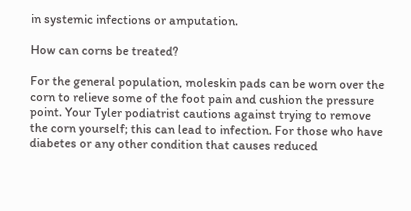in systemic infections or amputation.

How can corns be treated?

For the general population, moleskin pads can be worn over the corn to relieve some of the foot pain and cushion the pressure point. Your Tyler podiatrist cautions against trying to remove the corn yourself; this can lead to infection. For those who have diabetes or any other condition that causes reduced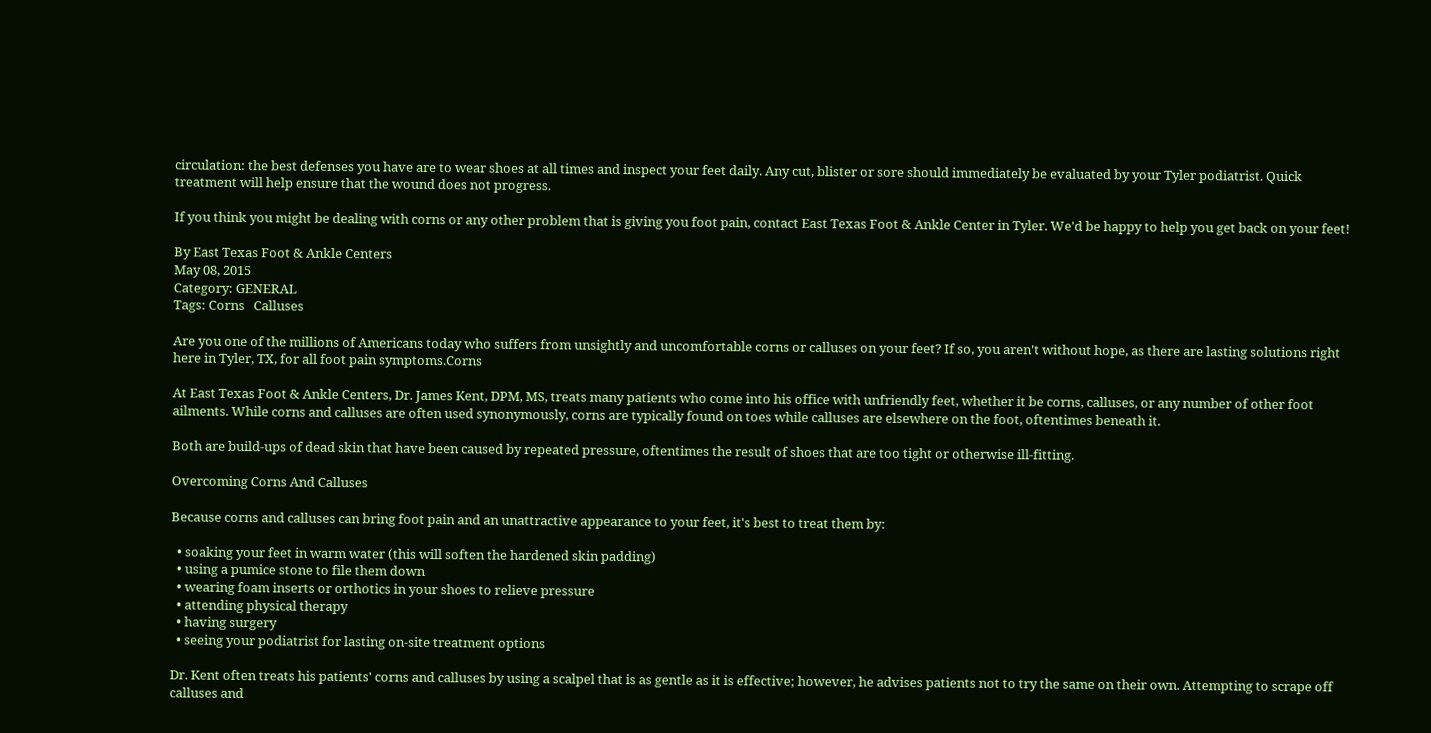circulation: the best defenses you have are to wear shoes at all times and inspect your feet daily. Any cut, blister or sore should immediately be evaluated by your Tyler podiatrist. Quick treatment will help ensure that the wound does not progress.

If you think you might be dealing with corns or any other problem that is giving you foot pain, contact East Texas Foot & Ankle Center in Tyler. We'd be happy to help you get back on your feet!

By East Texas Foot & Ankle Centers
May 08, 2015
Category: GENERAL
Tags: Corns   Calluses

Are you one of the millions of Americans today who suffers from unsightly and uncomfortable corns or calluses on your feet? If so, you aren't without hope, as there are lasting solutions right here in Tyler, TX, for all foot pain symptoms.Corns

At East Texas Foot & Ankle Centers, Dr. James Kent, DPM, MS, treats many patients who come into his office with unfriendly feet, whether it be corns, calluses, or any number of other foot ailments. While corns and calluses are often used synonymously, corns are typically found on toes while calluses are elsewhere on the foot, oftentimes beneath it.

Both are build-ups of dead skin that have been caused by repeated pressure, oftentimes the result of shoes that are too tight or otherwise ill-fitting.

Overcoming Corns And Calluses

Because corns and calluses can bring foot pain and an unattractive appearance to your feet, it's best to treat them by:

  • soaking your feet in warm water (this will soften the hardened skin padding)
  • using a pumice stone to file them down
  • wearing foam inserts or orthotics in your shoes to relieve pressure
  • attending physical therapy
  • having surgery
  • seeing your podiatrist for lasting on-site treatment options

Dr. Kent often treats his patients' corns and calluses by using a scalpel that is as gentle as it is effective; however, he advises patients not to try the same on their own. Attempting to scrape off calluses and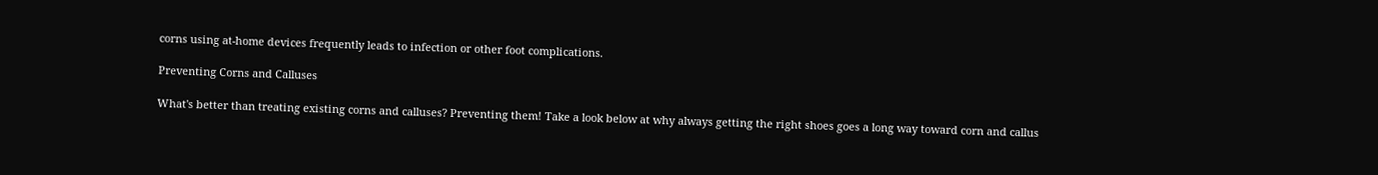corns using at-home devices frequently leads to infection or other foot complications.

Preventing Corns and Calluses

What's better than treating existing corns and calluses? Preventing them! Take a look below at why always getting the right shoes goes a long way toward corn and callus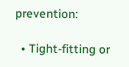prevention:

  • Tight-fitting or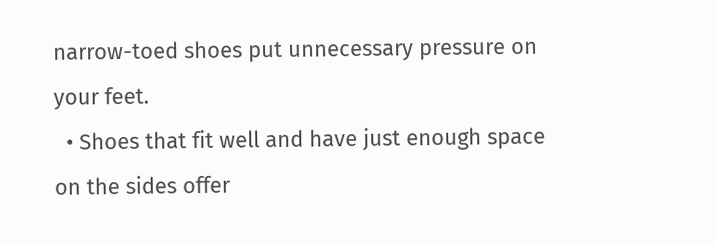narrow-toed shoes put unnecessary pressure on your feet.
  • Shoes that fit well and have just enough space on the sides offer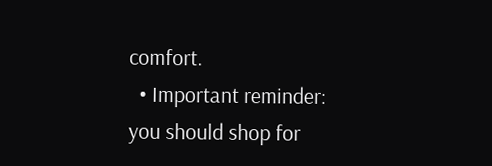comfort.
  • Important reminder: you should shop for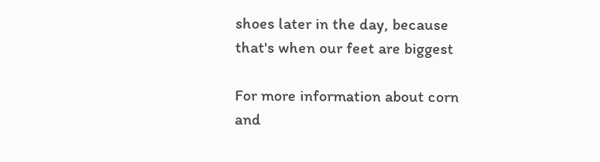shoes later in the day, because that's when our feet are biggest

For more information about corn and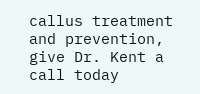callus treatment and prevention, give Dr. Kent a call today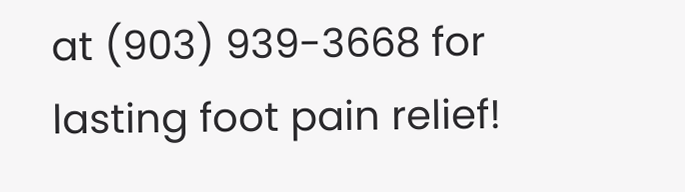at (903) 939-3668 for lasting foot pain relief!